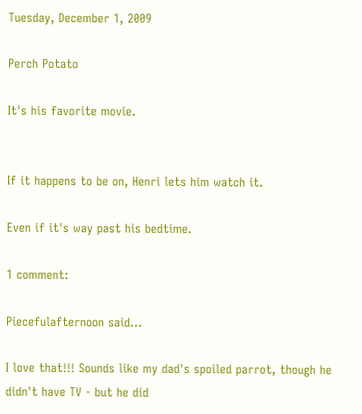Tuesday, December 1, 2009

Perch Potato

It's his favorite movie.


If it happens to be on, Henri lets him watch it.

Even if it's way past his bedtime.

1 comment:

Piecefulafternoon said...

I love that!!! Sounds like my dad's spoiled parrot, though he didn't have TV - but he did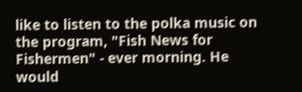like to listen to the polka music on the program, "Fish News for Fishermen" - ever morning. He would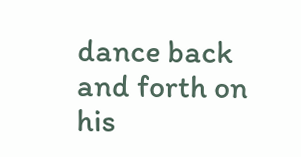dance back and forth on his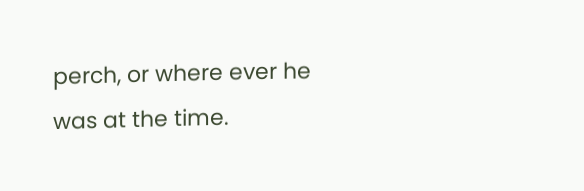perch, or where ever he was at the time.